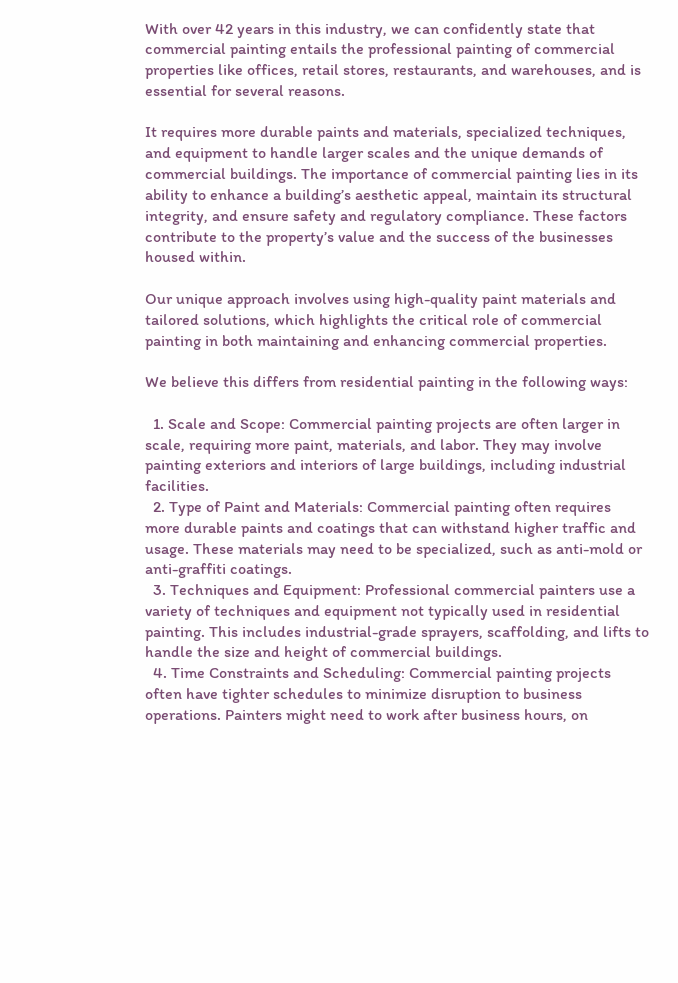With over 42 years in this industry, we can confidently state that commercial painting entails the professional painting of commercial properties like offices, retail stores, restaurants, and warehouses, and is essential for several reasons.

It requires more durable paints and materials, specialized techniques, and equipment to handle larger scales and the unique demands of commercial buildings. The importance of commercial painting lies in its ability to enhance a building’s aesthetic appeal, maintain its structural integrity, and ensure safety and regulatory compliance. These factors contribute to the property’s value and the success of the businesses housed within.

Our unique approach involves using high-quality paint materials and tailored solutions, which highlights the critical role of commercial painting in both maintaining and enhancing commercial properties.

We believe this differs from residential painting in the following ways:

  1. Scale and Scope: Commercial painting projects are often larger in scale, requiring more paint, materials, and labor. They may involve painting exteriors and interiors of large buildings, including industrial facilities.
  2. Type of Paint and Materials: Commercial painting often requires more durable paints and coatings that can withstand higher traffic and usage. These materials may need to be specialized, such as anti-mold or anti-graffiti coatings.
  3. Techniques and Equipment: Professional commercial painters use a variety of techniques and equipment not typically used in residential painting. This includes industrial-grade sprayers, scaffolding, and lifts to handle the size and height of commercial buildings.
  4. Time Constraints and Scheduling: Commercial painting projects often have tighter schedules to minimize disruption to business operations. Painters might need to work after business hours, on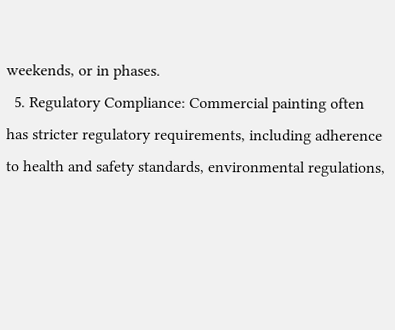weekends, or in phases.
  5. Regulatory Compliance: Commercial painting often has stricter regulatory requirements, including adherence to health and safety standards, environmental regulations,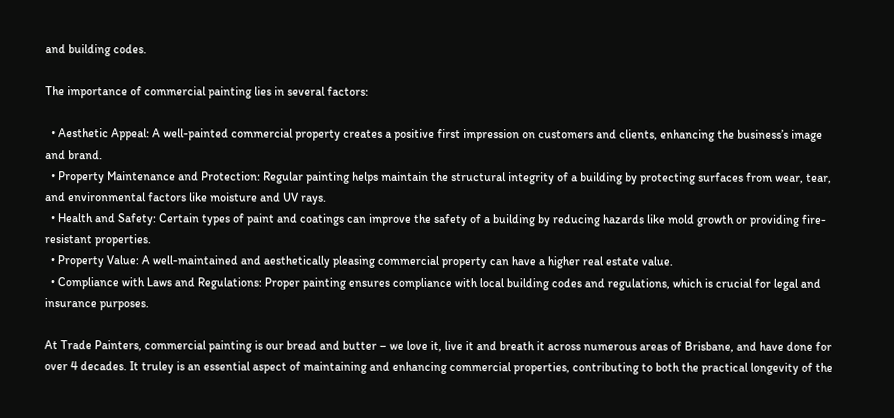and building codes.

The importance of commercial painting lies in several factors:

  • Aesthetic Appeal: A well-painted commercial property creates a positive first impression on customers and clients, enhancing the business’s image and brand.
  • Property Maintenance and Protection: Regular painting helps maintain the structural integrity of a building by protecting surfaces from wear, tear, and environmental factors like moisture and UV rays.
  • Health and Safety: Certain types of paint and coatings can improve the safety of a building by reducing hazards like mold growth or providing fire-resistant properties.
  • Property Value: A well-maintained and aesthetically pleasing commercial property can have a higher real estate value.
  • Compliance with Laws and Regulations: Proper painting ensures compliance with local building codes and regulations, which is crucial for legal and insurance purposes.

At Trade Painters, commercial painting is our bread and butter – we love it, live it and breath it across numerous areas of Brisbane, and have done for over 4 decades. It truley is an essential aspect of maintaining and enhancing commercial properties, contributing to both the practical longevity of the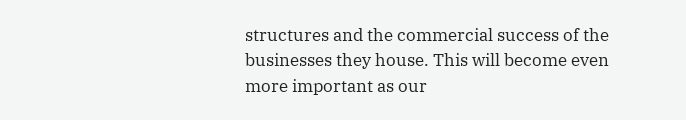structures and the commercial success of the businesses they house. This will become even more important as our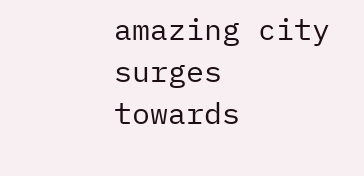amazing city surges towards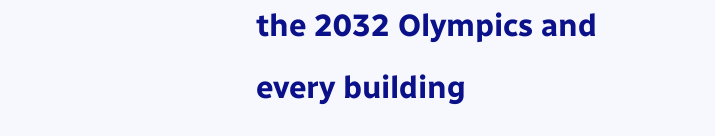the 2032 Olympics and every building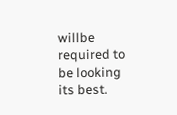willbe required to be looking its best.